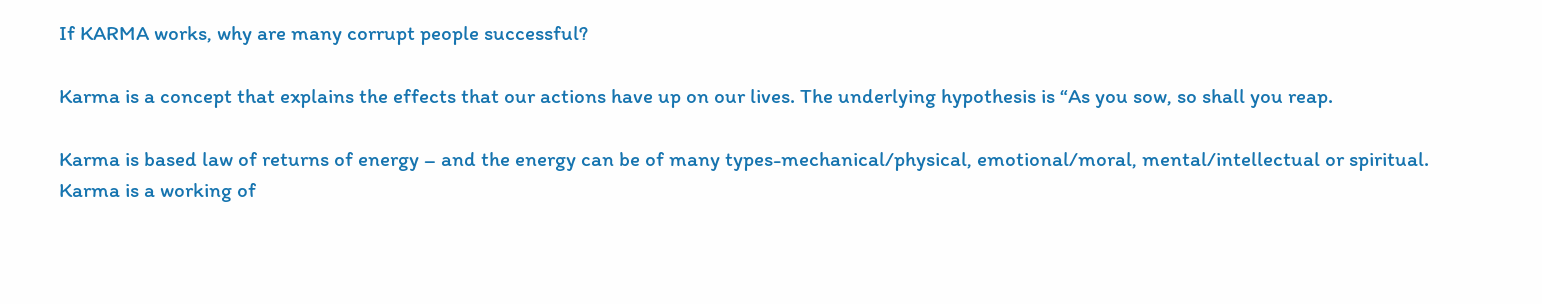If KARMA works, why are many corrupt people successful?

Karma is a concept that explains the effects that our actions have up on our lives. The underlying hypothesis is “As you sow, so shall you reap.

Karma is based law of returns of energy – and the energy can be of many types-mechanical/physical, emotional/moral, mental/intellectual or spiritual. Karma is a working of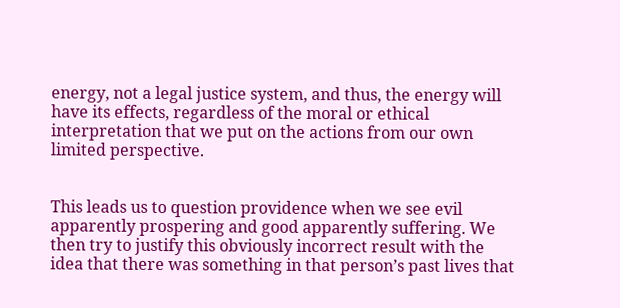energy, not a legal justice system, and thus, the energy will have its effects, regardless of the moral or ethical interpretation that we put on the actions from our own limited perspective.


This leads us to question providence when we see evil apparently prospering and good apparently suffering. We then try to justify this obviously incorrect result with the idea that there was something in that person’s past lives that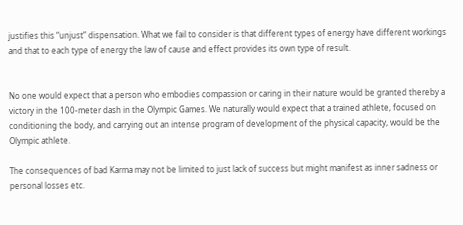justifies this “unjust” dispensation. What we fail to consider is that different types of energy have different workings and that to each type of energy the law of cause and effect provides its own type of result.


No one would expect that a person who embodies compassion or caring in their nature would be granted thereby a victory in the 100-meter dash in the Olympic Games. We naturally would expect that a trained athlete, focused on conditioning the body, and carrying out an intense program of development of the physical capacity, would be the Olympic athlete.

The consequences of bad Karma may not be limited to just lack of success but might manifest as inner sadness or personal losses etc.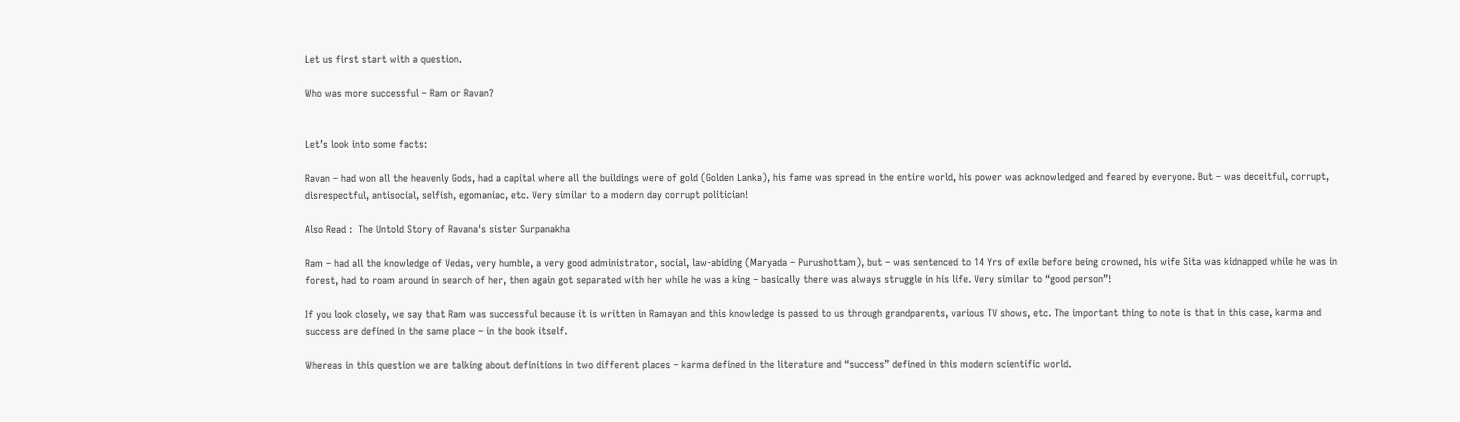Let us first start with a question.

Who was more successful – Ram or Ravan?


Let’s look into some facts:

Ravan – had won all the heavenly Gods, had a capital where all the buildings were of gold (Golden Lanka), his fame was spread in the entire world, his power was acknowledged and feared by everyone. But – was deceitful, corrupt, disrespectful, antisocial, selfish, egomaniac, etc. Very similar to a modern day corrupt politician!

Also Read :  The Untold Story of Ravana's sister Surpanakha

Ram – had all the knowledge of Vedas, very humble, a very good administrator, social, law-abiding (Maryada – Purushottam), but – was sentenced to 14 Yrs of exile before being crowned, his wife Sita was kidnapped while he was in forest, had to roam around in search of her, then again got separated with her while he was a king – basically there was always struggle in his life. Very similar to “good person”!

If you look closely, we say that Ram was successful because it is written in Ramayan and this knowledge is passed to us through grandparents, various TV shows, etc. The important thing to note is that in this case, karma and success are defined in the same place – in the book itself.

Whereas in this question we are talking about definitions in two different places – karma defined in the literature and “success” defined in this modern scientific world.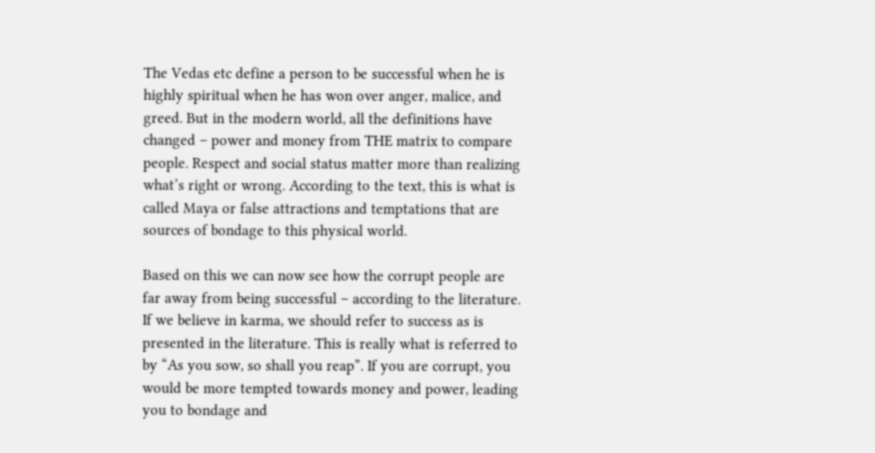The Vedas etc define a person to be successful when he is highly spiritual when he has won over anger, malice, and greed. But in the modern world, all the definitions have changed – power and money from THE matrix to compare people. Respect and social status matter more than realizing what’s right or wrong. According to the text, this is what is called Maya or false attractions and temptations that are sources of bondage to this physical world.

Based on this we can now see how the corrupt people are far away from being successful – according to the literature. If we believe in karma, we should refer to success as is presented in the literature. This is really what is referred to by “As you sow, so shall you reap”. If you are corrupt, you would be more tempted towards money and power, leading you to bondage and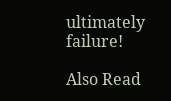ultimately failure!

Also Read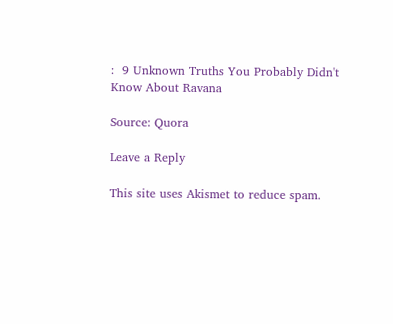:  9 Unknown Truths You Probably Didn't Know About Ravana

Source: Quora

Leave a Reply

This site uses Akismet to reduce spam.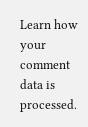Learn how your comment data is processed.